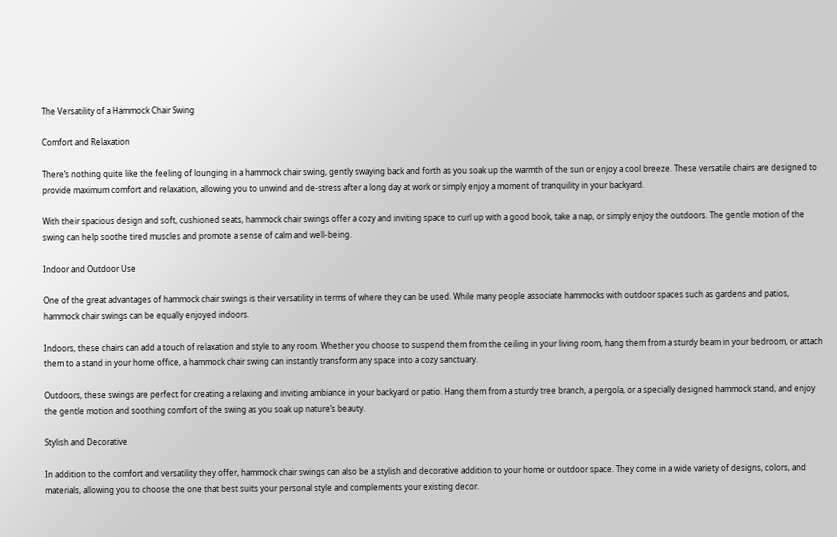The Versatility of a Hammock Chair Swing

Comfort and Relaxation

There’s nothing quite like the feeling of lounging in a hammock chair swing, gently swaying back and forth as you soak up the warmth of the sun or enjoy a cool breeze. These versatile chairs are designed to provide maximum comfort and relaxation, allowing you to unwind and de-stress after a long day at work or simply enjoy a moment of tranquility in your backyard.

With their spacious design and soft, cushioned seats, hammock chair swings offer a cozy and inviting space to curl up with a good book, take a nap, or simply enjoy the outdoors. The gentle motion of the swing can help soothe tired muscles and promote a sense of calm and well-being.

Indoor and Outdoor Use

One of the great advantages of hammock chair swings is their versatility in terms of where they can be used. While many people associate hammocks with outdoor spaces such as gardens and patios, hammock chair swings can be equally enjoyed indoors.

Indoors, these chairs can add a touch of relaxation and style to any room. Whether you choose to suspend them from the ceiling in your living room, hang them from a sturdy beam in your bedroom, or attach them to a stand in your home office, a hammock chair swing can instantly transform any space into a cozy sanctuary.

Outdoors, these swings are perfect for creating a relaxing and inviting ambiance in your backyard or patio. Hang them from a sturdy tree branch, a pergola, or a specially designed hammock stand, and enjoy the gentle motion and soothing comfort of the swing as you soak up nature’s beauty.

Stylish and Decorative

In addition to the comfort and versatility they offer, hammock chair swings can also be a stylish and decorative addition to your home or outdoor space. They come in a wide variety of designs, colors, and materials, allowing you to choose the one that best suits your personal style and complements your existing decor.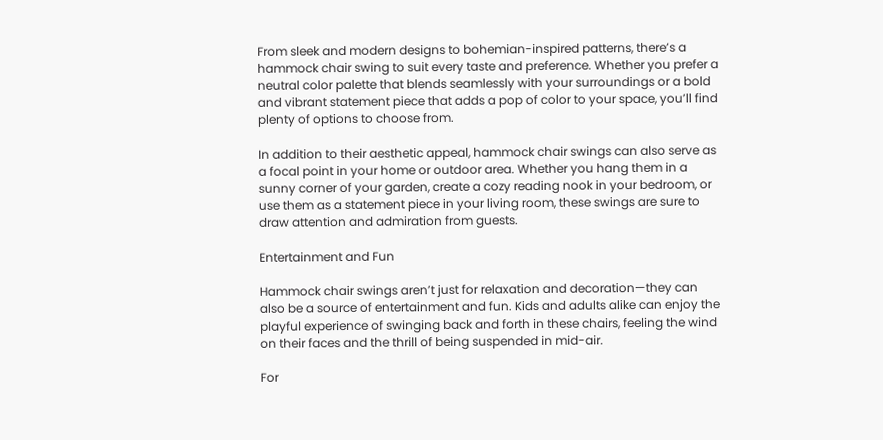From sleek and modern designs to bohemian-inspired patterns, there’s a hammock chair swing to suit every taste and preference. Whether you prefer a neutral color palette that blends seamlessly with your surroundings or a bold and vibrant statement piece that adds a pop of color to your space, you’ll find plenty of options to choose from.

In addition to their aesthetic appeal, hammock chair swings can also serve as a focal point in your home or outdoor area. Whether you hang them in a sunny corner of your garden, create a cozy reading nook in your bedroom, or use them as a statement piece in your living room, these swings are sure to draw attention and admiration from guests.

Entertainment and Fun

Hammock chair swings aren’t just for relaxation and decoration—they can also be a source of entertainment and fun. Kids and adults alike can enjoy the playful experience of swinging back and forth in these chairs, feeling the wind on their faces and the thrill of being suspended in mid-air.

For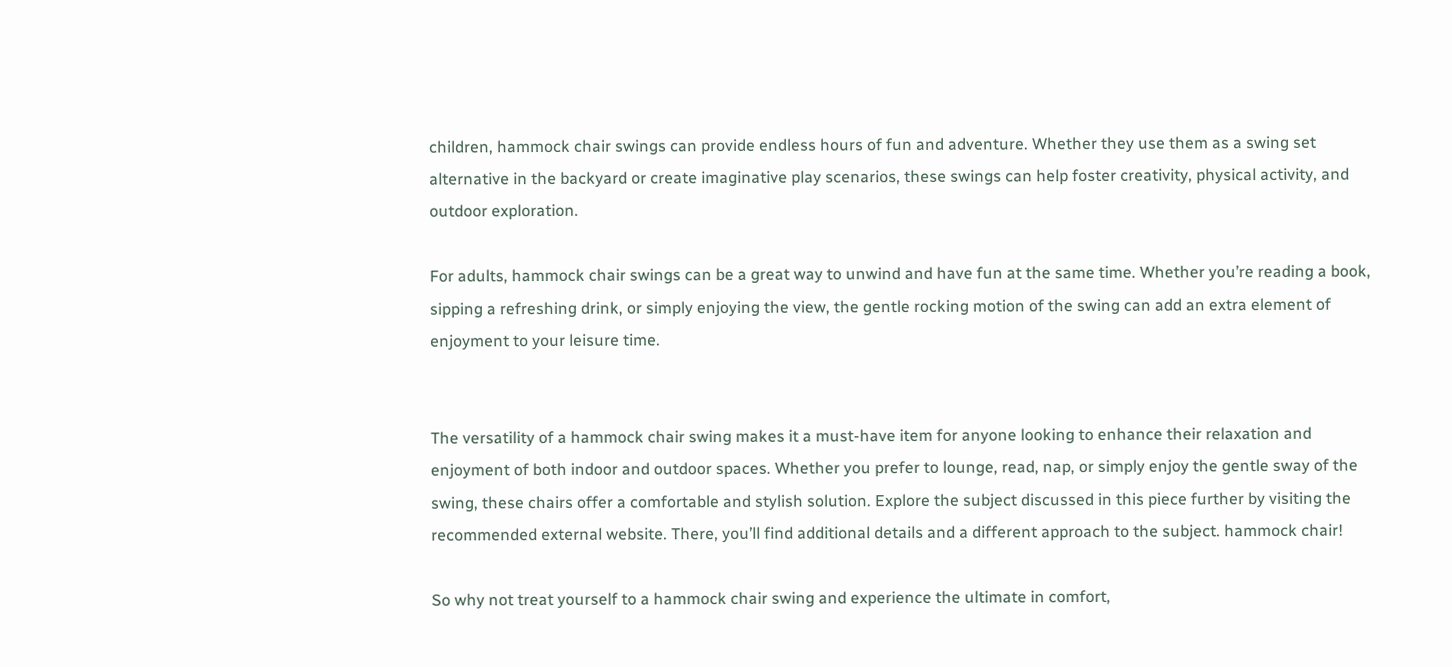children, hammock chair swings can provide endless hours of fun and adventure. Whether they use them as a swing set alternative in the backyard or create imaginative play scenarios, these swings can help foster creativity, physical activity, and outdoor exploration.

For adults, hammock chair swings can be a great way to unwind and have fun at the same time. Whether you’re reading a book, sipping a refreshing drink, or simply enjoying the view, the gentle rocking motion of the swing can add an extra element of enjoyment to your leisure time.


The versatility of a hammock chair swing makes it a must-have item for anyone looking to enhance their relaxation and enjoyment of both indoor and outdoor spaces. Whether you prefer to lounge, read, nap, or simply enjoy the gentle sway of the swing, these chairs offer a comfortable and stylish solution. Explore the subject discussed in this piece further by visiting the recommended external website. There, you’ll find additional details and a different approach to the subject. hammock chair!

So why not treat yourself to a hammock chair swing and experience the ultimate in comfort,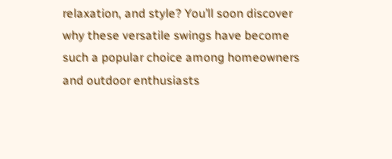relaxation, and style? You’ll soon discover why these versatile swings have become such a popular choice among homeowners and outdoor enthusiasts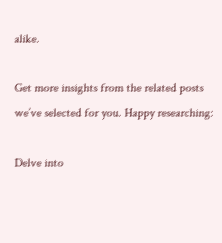alike.

Get more insights from the related posts we’ve selected for you. Happy researching:

Delve into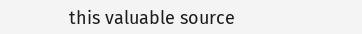this valuable source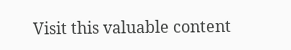Visit this valuable content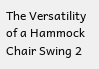The Versatility of a Hammock Chair Swing 2